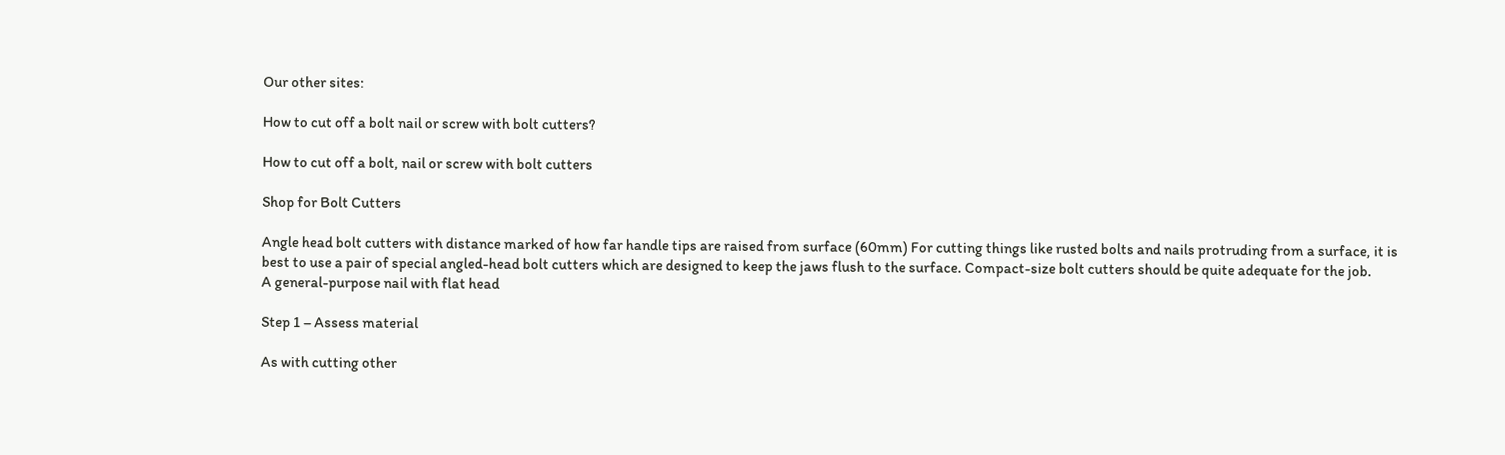Our other sites:

How to cut off a bolt nail or screw with bolt cutters?

How to cut off a bolt, nail or screw with bolt cutters

Shop for Bolt Cutters

Angle head bolt cutters with distance marked of how far handle tips are raised from surface (60mm) For cutting things like rusted bolts and nails protruding from a surface, it is best to use a pair of special angled-head bolt cutters which are designed to keep the jaws flush to the surface. Compact-size bolt cutters should be quite adequate for the job.
A general-purpose nail with flat head

Step 1 – Assess material

As with cutting other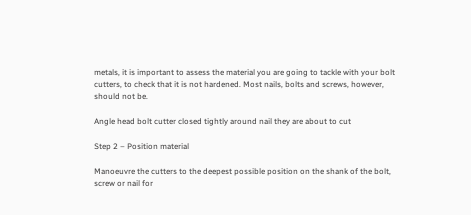metals, it is important to assess the material you are going to tackle with your bolt cutters, to check that it is not hardened. Most nails, bolts and screws, however, should not be.

Angle head bolt cutter closed tightly around nail they are about to cut

Step 2 – Position material

Manoeuvre the cutters to the deepest possible position on the shank of the bolt, screw or nail for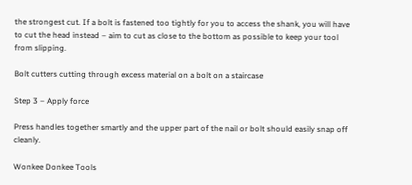the strongest cut. If a bolt is fastened too tightly for you to access the shank, you will have to cut the head instead – aim to cut as close to the bottom as possible to keep your tool from slipping.

Bolt cutters cutting through excess material on a bolt on a staircase

Step 3 – Apply force

Press handles together smartly and the upper part of the nail or bolt should easily snap off cleanly.

Wonkee Donkee Tools